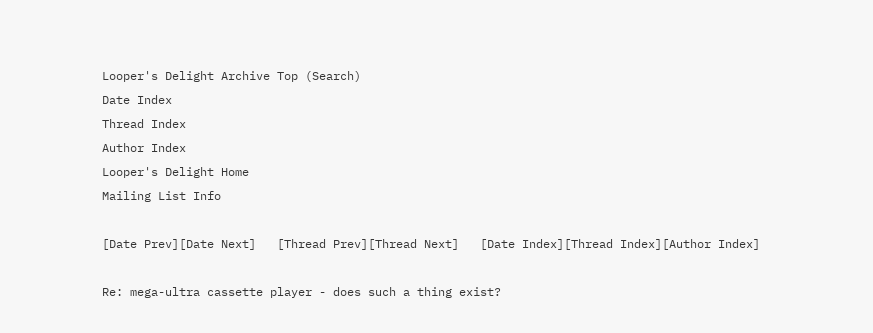Looper's Delight Archive Top (Search)
Date Index
Thread Index
Author Index
Looper's Delight Home
Mailing List Info

[Date Prev][Date Next]   [Thread Prev][Thread Next]   [Date Index][Thread Index][Author Index]

Re: mega-ultra cassette player - does such a thing exist?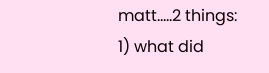matt.....2 things:
1) what did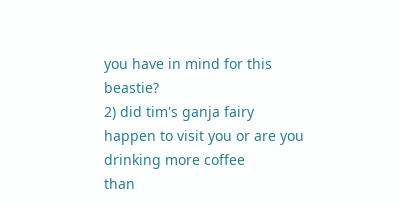you have in mind for this beastie?
2) did tim's ganja fairy happen to visit you or are you drinking more coffee
than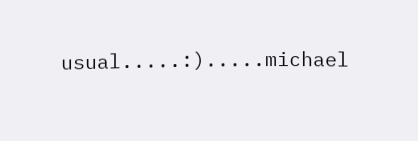usual.....:).....michael